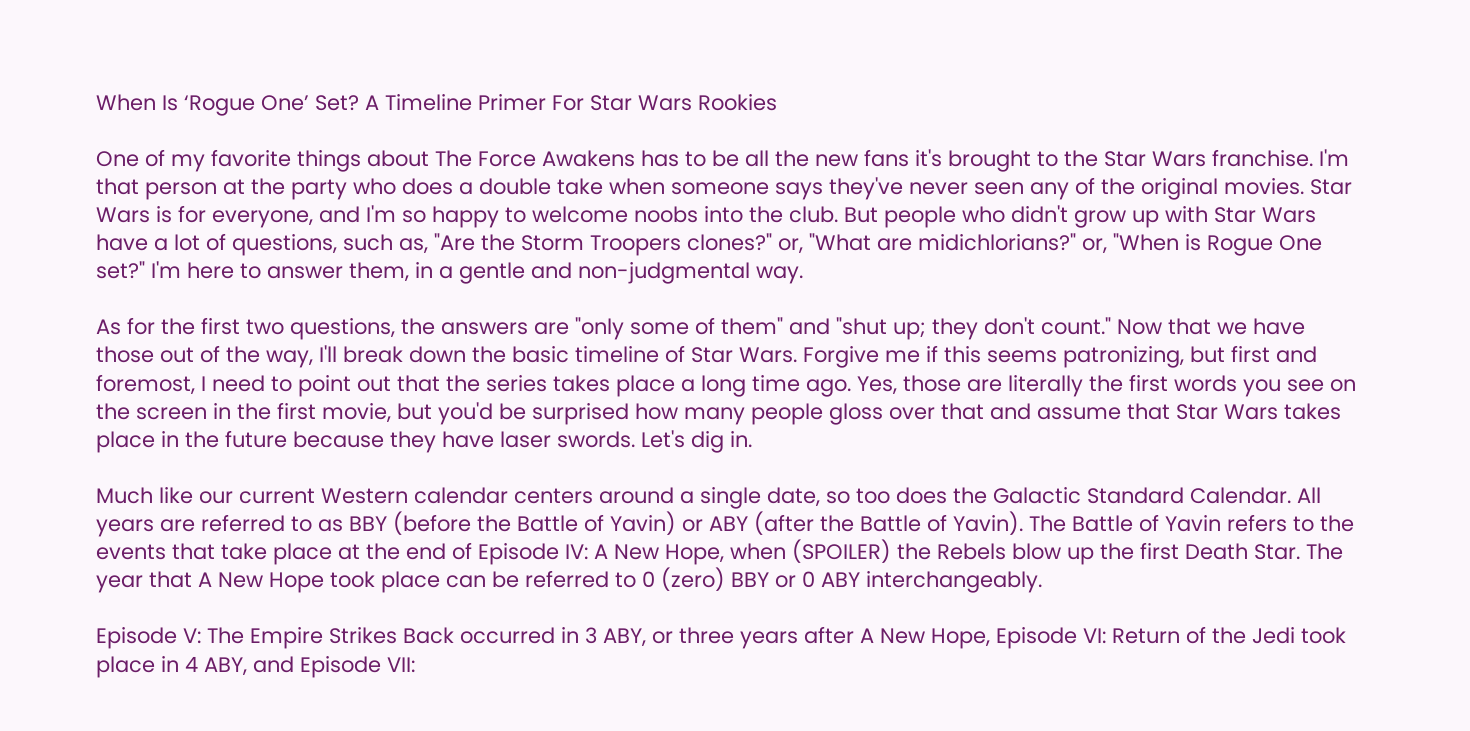When Is ‘Rogue One’ Set? A Timeline Primer For Star Wars Rookies

One of my favorite things about The Force Awakens has to be all the new fans it's brought to the Star Wars franchise. I'm that person at the party who does a double take when someone says they've never seen any of the original movies. Star Wars is for everyone, and I'm so happy to welcome noobs into the club. But people who didn't grow up with Star Wars have a lot of questions, such as, "Are the Storm Troopers clones?" or, "What are midichlorians?" or, "When is Rogue One set?" I'm here to answer them, in a gentle and non-judgmental way.

As for the first two questions, the answers are "only some of them" and "shut up; they don't count." Now that we have those out of the way, I'll break down the basic timeline of Star Wars. Forgive me if this seems patronizing, but first and foremost, I need to point out that the series takes place a long time ago. Yes, those are literally the first words you see on the screen in the first movie, but you'd be surprised how many people gloss over that and assume that Star Wars takes place in the future because they have laser swords. Let's dig in.

Much like our current Western calendar centers around a single date, so too does the Galactic Standard Calendar. All years are referred to as BBY (before the Battle of Yavin) or ABY (after the Battle of Yavin). The Battle of Yavin refers to the events that take place at the end of Episode IV: A New Hope, when (SPOILER) the Rebels blow up the first Death Star. The year that A New Hope took place can be referred to 0 (zero) BBY or 0 ABY interchangeably.

Episode V: The Empire Strikes Back occurred in 3 ABY, or three years after A New Hope, Episode VI: Return of the Jedi took place in 4 ABY, and Episode VII: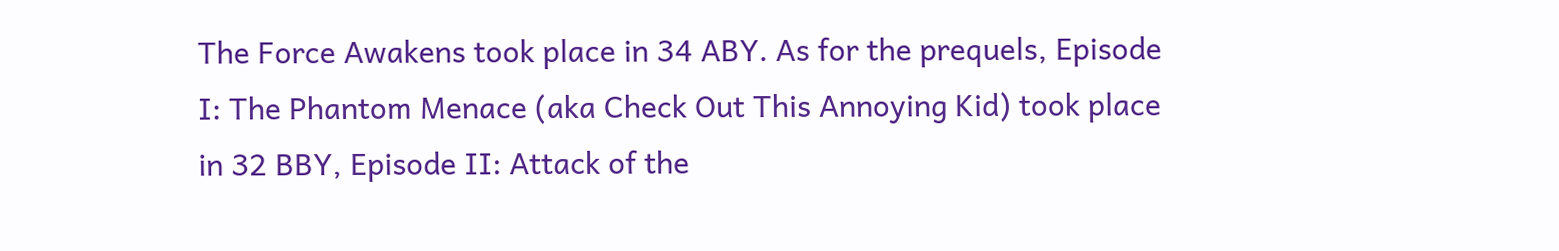The Force Awakens took place in 34 ABY. As for the prequels, Episode I: The Phantom Menace (aka Check Out This Annoying Kid) took place in 32 BBY, Episode II: Attack of the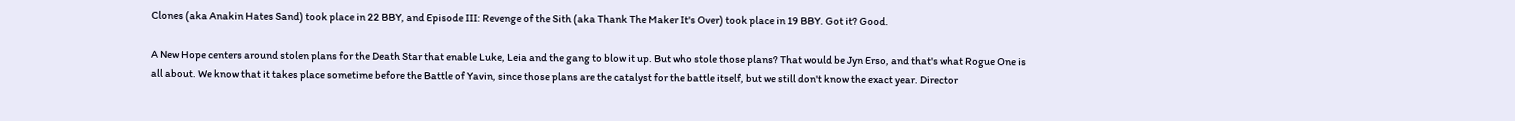Clones (aka Anakin Hates Sand) took place in 22 BBY, and Episode III: Revenge of the Sith (aka Thank The Maker It's Over) took place in 19 BBY. Got it? Good.

A New Hope centers around stolen plans for the Death Star that enable Luke, Leia and the gang to blow it up. But who stole those plans? That would be Jyn Erso, and that's what Rogue One is all about. We know that it takes place sometime before the Battle of Yavin, since those plans are the catalyst for the battle itself, but we still don't know the exact year. Director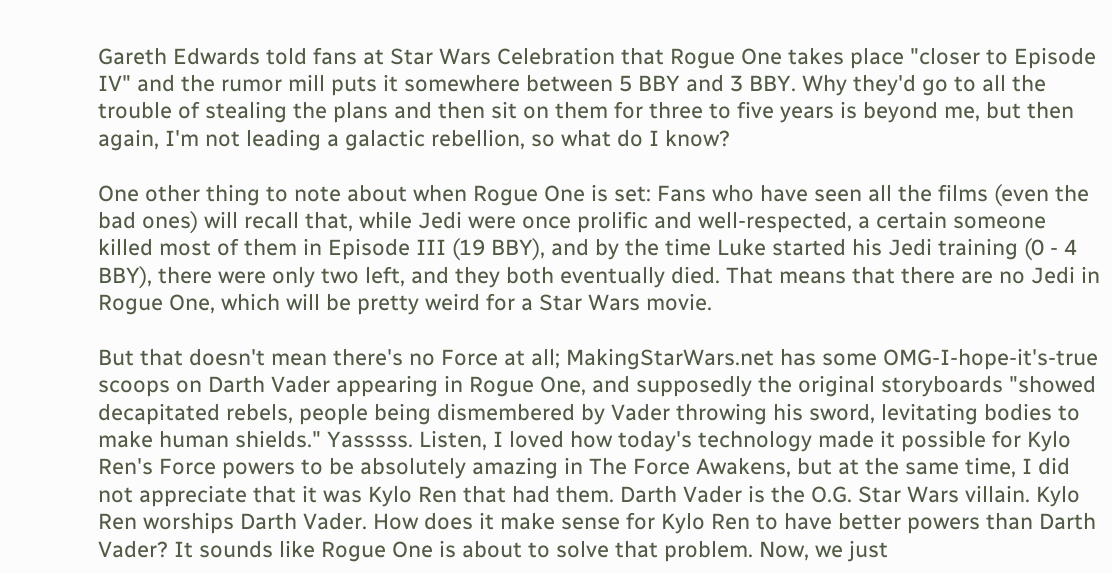Gareth Edwards told fans at Star Wars Celebration that Rogue One takes place "closer to Episode IV" and the rumor mill puts it somewhere between 5 BBY and 3 BBY. Why they'd go to all the trouble of stealing the plans and then sit on them for three to five years is beyond me, but then again, I'm not leading a galactic rebellion, so what do I know?

One other thing to note about when Rogue One is set: Fans who have seen all the films (even the bad ones) will recall that, while Jedi were once prolific and well-respected, a certain someone killed most of them in Episode III (19 BBY), and by the time Luke started his Jedi training (0 - 4 BBY), there were only two left, and they both eventually died. That means that there are no Jedi in Rogue One, which will be pretty weird for a Star Wars movie.

But that doesn't mean there's no Force at all; MakingStarWars.net has some OMG-I-hope-it's-true scoops on Darth Vader appearing in Rogue One, and supposedly the original storyboards "showed decapitated rebels, people being dismembered by Vader throwing his sword, levitating bodies to make human shields." Yasssss. Listen, I loved how today's technology made it possible for Kylo Ren's Force powers to be absolutely amazing in The Force Awakens, but at the same time, I did not appreciate that it was Kylo Ren that had them. Darth Vader is the O.G. Star Wars villain. Kylo Ren worships Darth Vader. How does it make sense for Kylo Ren to have better powers than Darth Vader? It sounds like Rogue One is about to solve that problem. Now, we just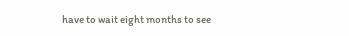have to wait eight months to see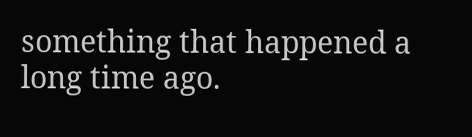something that happened a long time ago.